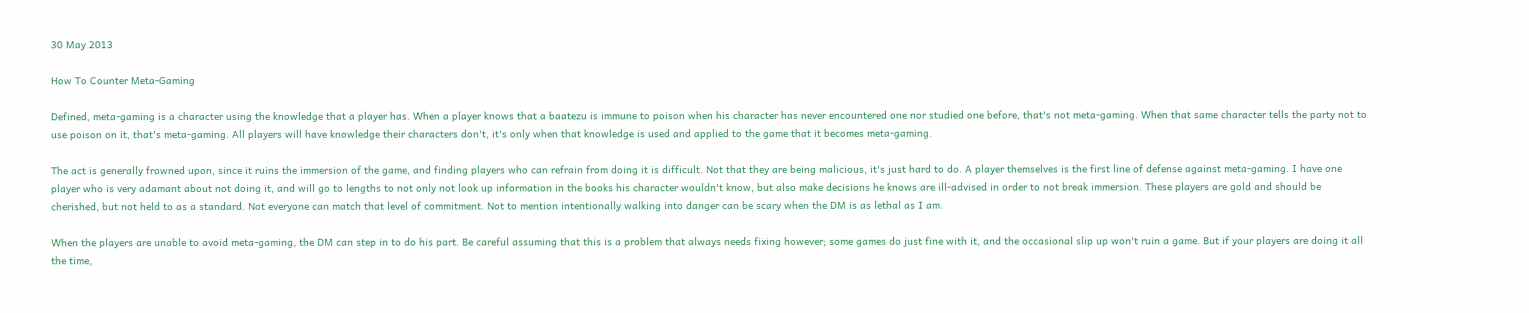30 May 2013

How To Counter Meta-Gaming

Defined, meta-gaming is a character using the knowledge that a player has. When a player knows that a baatezu is immune to poison when his character has never encountered one nor studied one before, that's not meta-gaming. When that same character tells the party not to use poison on it, that's meta-gaming. All players will have knowledge their characters don't, it's only when that knowledge is used and applied to the game that it becomes meta-gaming.

The act is generally frowned upon, since it ruins the immersion of the game, and finding players who can refrain from doing it is difficult. Not that they are being malicious, it's just hard to do. A player themselves is the first line of defense against meta-gaming. I have one player who is very adamant about not doing it, and will go to lengths to not only not look up information in the books his character wouldn't know, but also make decisions he knows are ill-advised in order to not break immersion. These players are gold and should be cherished, but not held to as a standard. Not everyone can match that level of commitment. Not to mention intentionally walking into danger can be scary when the DM is as lethal as I am.

When the players are unable to avoid meta-gaming, the DM can step in to do his part. Be careful assuming that this is a problem that always needs fixing however; some games do just fine with it, and the occasional slip up won't ruin a game. But if your players are doing it all the time,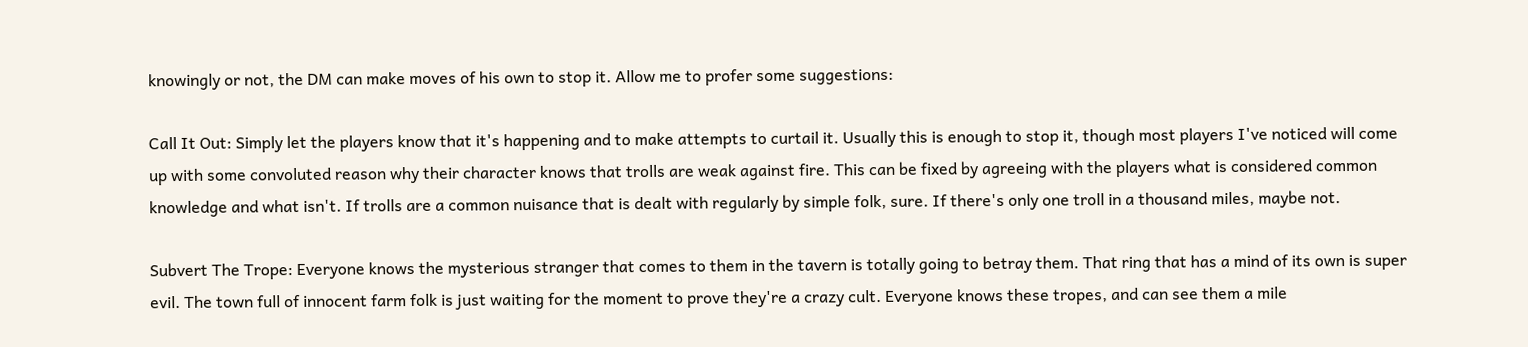knowingly or not, the DM can make moves of his own to stop it. Allow me to profer some suggestions:

Call It Out: Simply let the players know that it's happening and to make attempts to curtail it. Usually this is enough to stop it, though most players I've noticed will come up with some convoluted reason why their character knows that trolls are weak against fire. This can be fixed by agreeing with the players what is considered common knowledge and what isn't. If trolls are a common nuisance that is dealt with regularly by simple folk, sure. If there's only one troll in a thousand miles, maybe not.

Subvert The Trope: Everyone knows the mysterious stranger that comes to them in the tavern is totally going to betray them. That ring that has a mind of its own is super evil. The town full of innocent farm folk is just waiting for the moment to prove they're a crazy cult. Everyone knows these tropes, and can see them a mile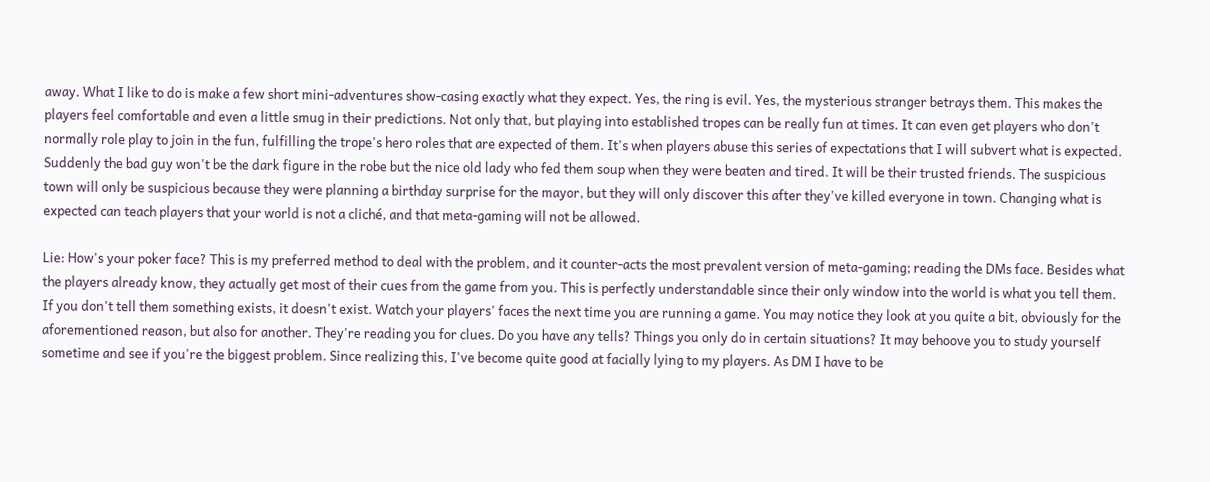away. What I like to do is make a few short mini-adventures show-casing exactly what they expect. Yes, the ring is evil. Yes, the mysterious stranger betrays them. This makes the players feel comfortable and even a little smug in their predictions. Not only that, but playing into established tropes can be really fun at times. It can even get players who don't normally role play to join in the fun, fulfilling the trope's hero roles that are expected of them. It's when players abuse this series of expectations that I will subvert what is expected. Suddenly the bad guy won't be the dark figure in the robe but the nice old lady who fed them soup when they were beaten and tired. It will be their trusted friends. The suspicious town will only be suspicious because they were planning a birthday surprise for the mayor, but they will only discover this after they've killed everyone in town. Changing what is expected can teach players that your world is not a cliché, and that meta-gaming will not be allowed.

Lie: How's your poker face? This is my preferred method to deal with the problem, and it counter-acts the most prevalent version of meta-gaming; reading the DMs face. Besides what the players already know, they actually get most of their cues from the game from you. This is perfectly understandable since their only window into the world is what you tell them. If you don't tell them something exists, it doesn't exist. Watch your players' faces the next time you are running a game. You may notice they look at you quite a bit, obviously for the aforementioned reason, but also for another. They're reading you for clues. Do you have any tells? Things you only do in certain situations? It may behoove you to study yourself sometime and see if you're the biggest problem. Since realizing this, I've become quite good at facially lying to my players. As DM I have to be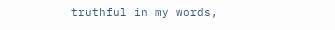truthful in my words,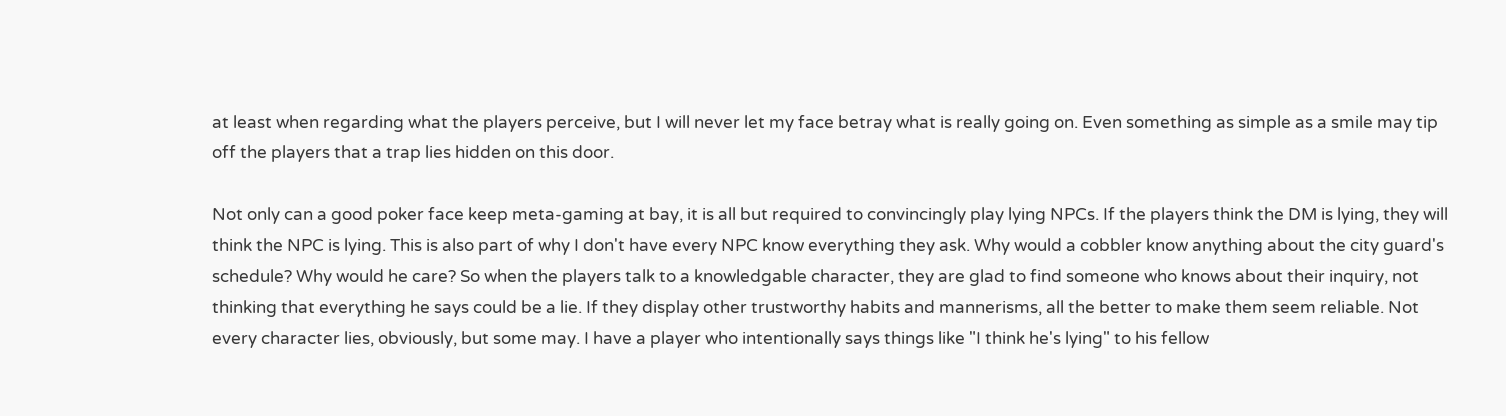at least when regarding what the players perceive, but I will never let my face betray what is really going on. Even something as simple as a smile may tip off the players that a trap lies hidden on this door.

Not only can a good poker face keep meta-gaming at bay, it is all but required to convincingly play lying NPCs. If the players think the DM is lying, they will think the NPC is lying. This is also part of why I don't have every NPC know everything they ask. Why would a cobbler know anything about the city guard's schedule? Why would he care? So when the players talk to a knowledgable character, they are glad to find someone who knows about their inquiry, not thinking that everything he says could be a lie. If they display other trustworthy habits and mannerisms, all the better to make them seem reliable. Not every character lies, obviously, but some may. I have a player who intentionally says things like "I think he's lying" to his fellow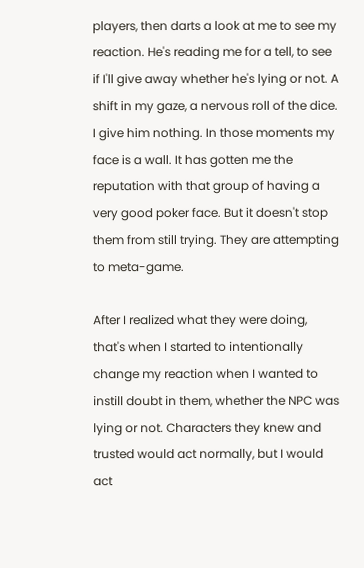players, then darts a look at me to see my reaction. He's reading me for a tell, to see if I'll give away whether he's lying or not. A shift in my gaze, a nervous roll of the dice. I give him nothing. In those moments my face is a wall. It has gotten me the reputation with that group of having a very good poker face. But it doesn't stop them from still trying. They are attempting to meta-game.

After I realized what they were doing, that's when I started to intentionally change my reaction when I wanted to instill doubt in them, whether the NPC was lying or not. Characters they knew and trusted would act normally, but I would act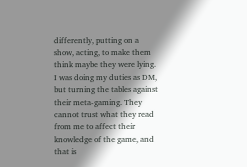differently, putting on a show, acting, to make them think maybe they were lying. I was doing my duties as DM, but turning the tables against their meta-gaming. They cannot trust what they read from me to affect their knowledge of the game, and that is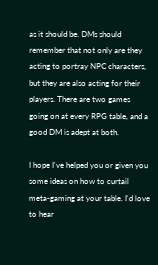as it should be. DMs should remember that not only are they acting to portray NPC characters, but they are also acting for their players. There are two games going on at every RPG table, and a good DM is adept at both.

I hope I've helped you or given you some ideas on how to curtail meta-gaming at your table. I'd love to hear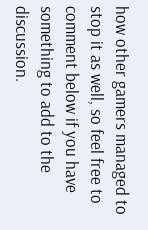how other gamers managed to stop it as well, so feel free to comment below if you have something to add to the discussion.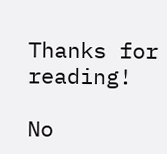Thanks for reading!

No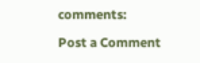comments:

Post a Comment